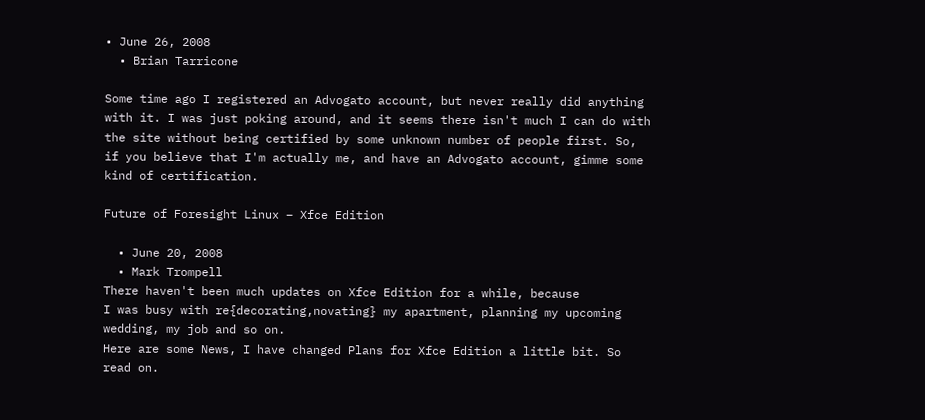• June 26, 2008
  • Brian Tarricone

Some time ago I registered an Advogato account, but never really did anything with it. I was just poking around, and it seems there isn't much I can do with the site without being certified by some unknown number of people first. So, if you believe that I'm actually me, and have an Advogato account, gimme some kind of certification.

Future of Foresight Linux – Xfce Edition

  • June 20, 2008
  • Mark Trompell
There haven't been much updates on Xfce Edition for a while, because
I was busy with re{decorating,novating} my apartment, planning my upcoming wedding, my job and so on.
Here are some News, I have changed Plans for Xfce Edition a little bit. So read on.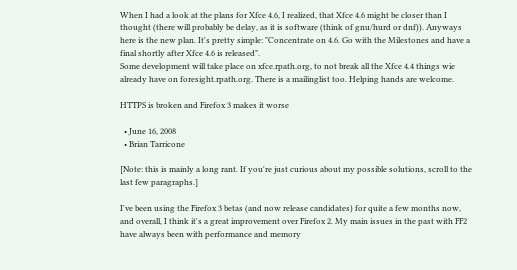When I had a look at the plans for Xfce 4.6, I realized, that Xfce 4.6 might be closer than I thought (there will probably be delay, as it is software (think of gnu/hurd or dnf)). Anyways here is the new plan. It's pretty simple: "Concentrate on 4.6. Go with the Milestones and have a final shortly after Xfce 4.6 is released".
Some development will take place on xfce.rpath.org, to not break all the Xfce 4.4 things wie already have on foresight.rpath.org. There is a mailinglist too. Helping hands are welcome.

HTTPS is broken and Firefox 3 makes it worse

  • June 16, 2008
  • Brian Tarricone

[Note: this is mainly a long rant. If you're just curious about my possible solutions, scroll to the last few paragraphs.]

I've been using the Firefox 3 betas (and now release candidates) for quite a few months now, and overall, I think it's a great improvement over Firefox 2. My main issues in the past with FF2 have always been with performance and memory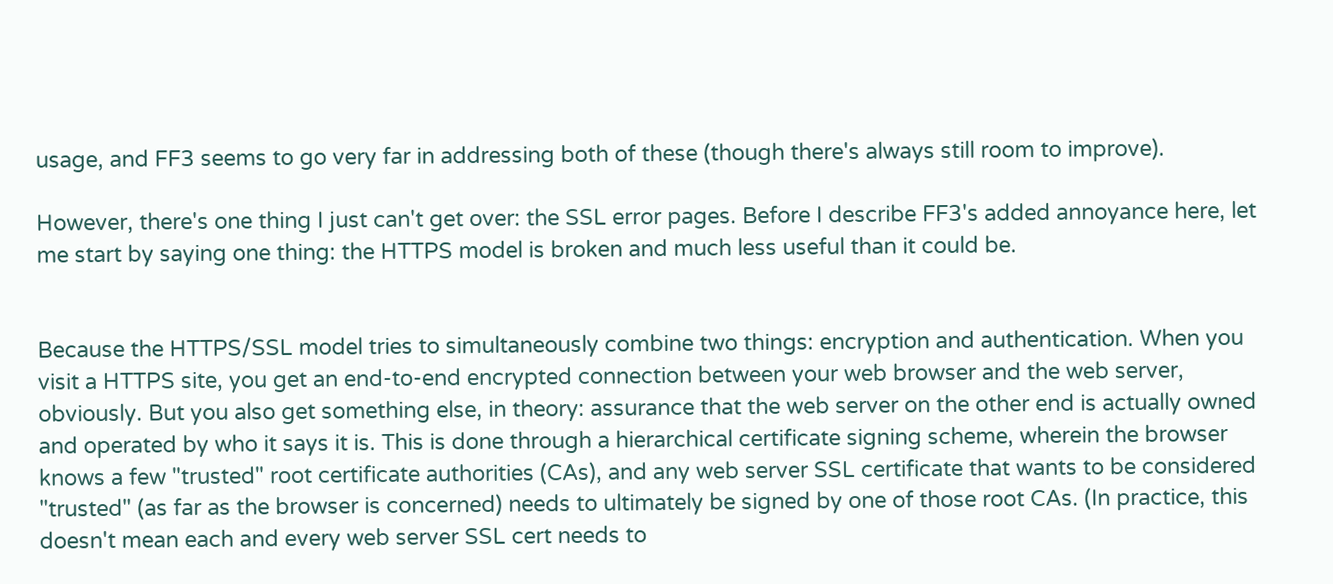usage, and FF3 seems to go very far in addressing both of these (though there's always still room to improve).

However, there's one thing I just can't get over: the SSL error pages. Before I describe FF3's added annoyance here, let me start by saying one thing: the HTTPS model is broken and much less useful than it could be.


Because the HTTPS/SSL model tries to simultaneously combine two things: encryption and authentication. When you visit a HTTPS site, you get an end-to-end encrypted connection between your web browser and the web server, obviously. But you also get something else, in theory: assurance that the web server on the other end is actually owned and operated by who it says it is. This is done through a hierarchical certificate signing scheme, wherein the browser knows a few "trusted" root certificate authorities (CAs), and any web server SSL certificate that wants to be considered "trusted" (as far as the browser is concerned) needs to ultimately be signed by one of those root CAs. (In practice, this doesn't mean each and every web server SSL cert needs to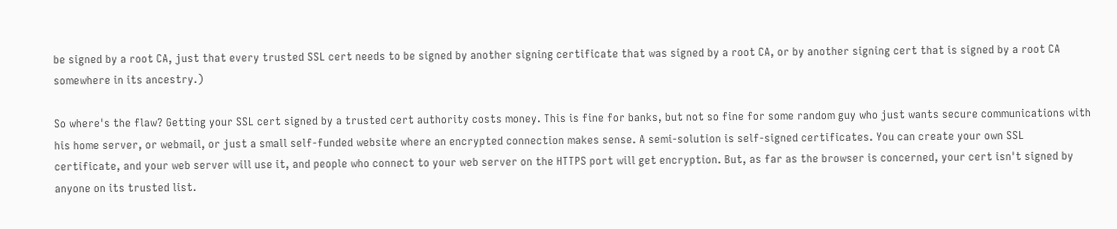be signed by a root CA, just that every trusted SSL cert needs to be signed by another signing certificate that was signed by a root CA, or by another signing cert that is signed by a root CA somewhere in its ancestry.)

So where's the flaw? Getting your SSL cert signed by a trusted cert authority costs money. This is fine for banks, but not so fine for some random guy who just wants secure communications with his home server, or webmail, or just a small self-funded website where an encrypted connection makes sense. A semi-solution is self-signed certificates. You can create your own SSL certificate, and your web server will use it, and people who connect to your web server on the HTTPS port will get encryption. But, as far as the browser is concerned, your cert isn't signed by anyone on its trusted list.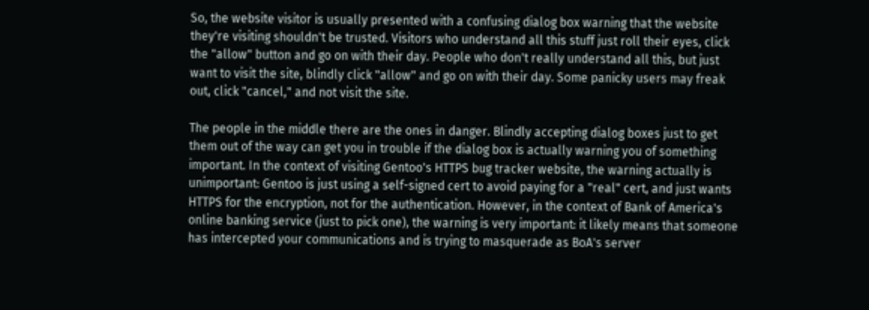So, the website visitor is usually presented with a confusing dialog box warning that the website they're visiting shouldn't be trusted. Visitors who understand all this stuff just roll their eyes, click the "allow" button and go on with their day. People who don't really understand all this, but just want to visit the site, blindly click "allow" and go on with their day. Some panicky users may freak out, click "cancel," and not visit the site.

The people in the middle there are the ones in danger. Blindly accepting dialog boxes just to get them out of the way can get you in trouble if the dialog box is actually warning you of something important. In the context of visiting Gentoo's HTTPS bug tracker website, the warning actually is unimportant: Gentoo is just using a self-signed cert to avoid paying for a "real" cert, and just wants HTTPS for the encryption, not for the authentication. However, in the context of Bank of America's online banking service (just to pick one), the warning is very important: it likely means that someone has intercepted your communications and is trying to masquerade as BoA's server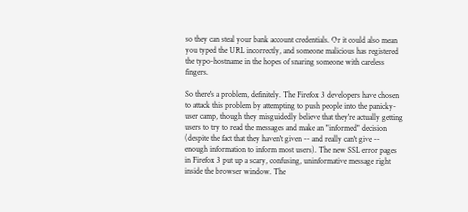so they can steal your bank account credentials. Or it could also mean you typed the URL incorrectly, and someone malicious has registered the typo-hostname in the hopes of snaring someone with careless fingers.

So there's a problem, definitely. The Firefox 3 developers have chosen to attack this problem by attempting to push people into the panicky-user camp, though they misguidedly believe that they're actually getting users to try to read the messages and make an "informed" decision (despite the fact that they haven't given -- and really can't give -- enough information to inform most users). The new SSL error pages in Firefox 3 put up a scary, confusing, uninformative message right inside the browser window. The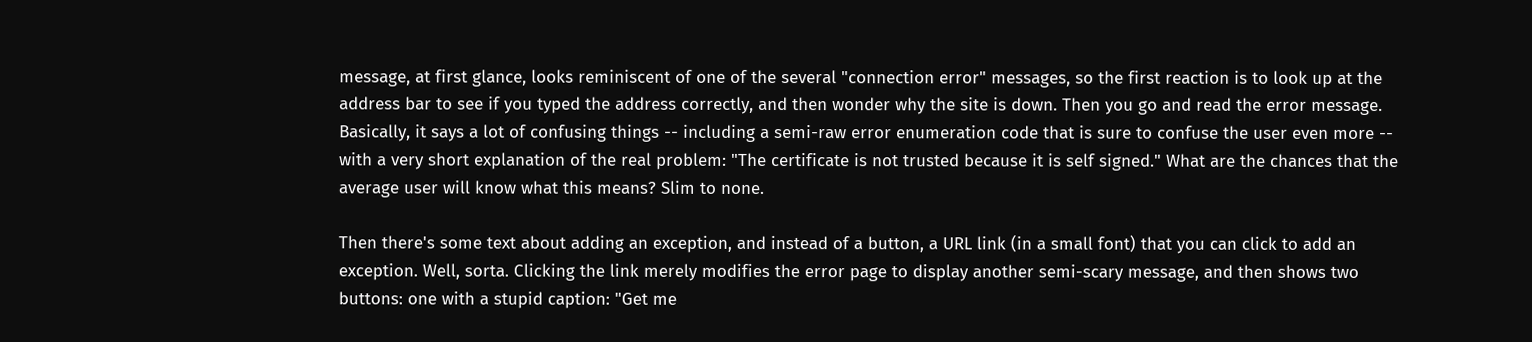message, at first glance, looks reminiscent of one of the several "connection error" messages, so the first reaction is to look up at the address bar to see if you typed the address correctly, and then wonder why the site is down. Then you go and read the error message. Basically, it says a lot of confusing things -- including a semi-raw error enumeration code that is sure to confuse the user even more -- with a very short explanation of the real problem: "The certificate is not trusted because it is self signed." What are the chances that the average user will know what this means? Slim to none.

Then there's some text about adding an exception, and instead of a button, a URL link (in a small font) that you can click to add an exception. Well, sorta. Clicking the link merely modifies the error page to display another semi-scary message, and then shows two buttons: one with a stupid caption: "Get me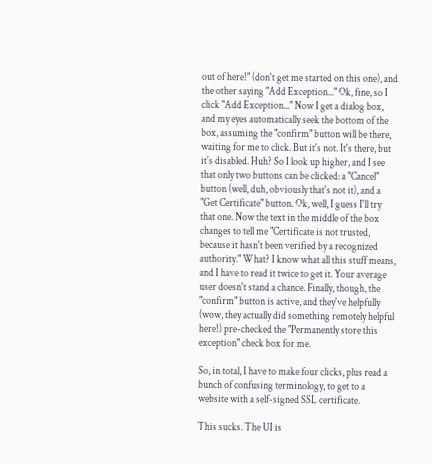out of here!" (don't get me started on this one), and the other saying "Add Exception..." Ok, fine, so I click "Add Exception..." Now I get a dialog box, and my eyes automatically seek the bottom of the box, assuming the "confirm" button will be there, waiting for me to click. But it's not. It's there, but it's disabled. Huh? So I look up higher, and I see that only two buttons can be clicked: a "Cancel" button (well, duh, obviously that's not it), and a "Get Certificate" button. Ok, well, I guess I'll try that one. Now the text in the middle of the box changes to tell me "Certificate is not trusted, because it hasn't been verified by a recognized authority." What? I know what all this stuff means, and I have to read it twice to get it. Your average user doesn't stand a chance. Finally, though, the "confirm" button is active, and they've helpfully (wow, they actually did something remotely helpful here!) pre-checked the "Permanently store this exception" check box for me.

So, in total, I have to make four clicks, plus read a bunch of confusing terminology, to get to a website with a self-signed SSL certificate.

This sucks. The UI is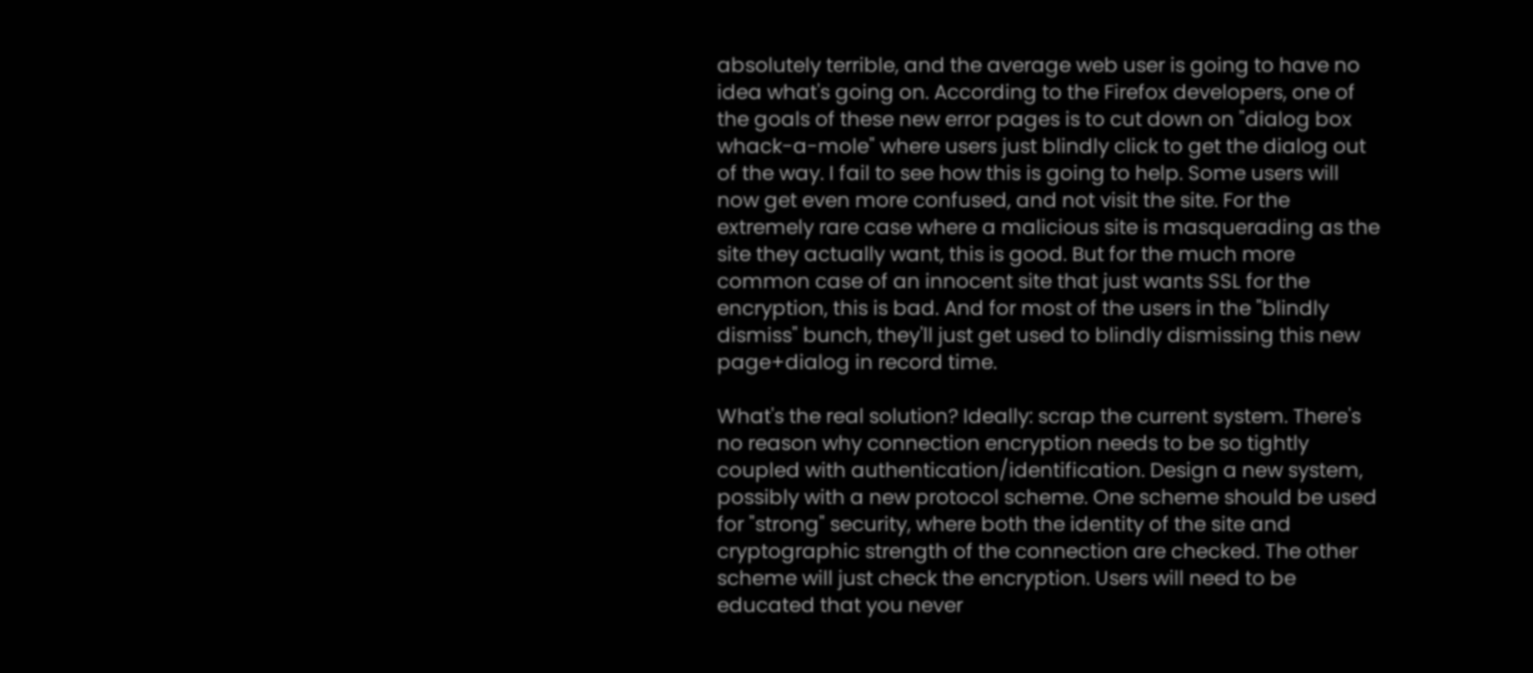absolutely terrible, and the average web user is going to have no idea what's going on. According to the Firefox developers, one of the goals of these new error pages is to cut down on "dialog box whack-a-mole" where users just blindly click to get the dialog out of the way. I fail to see how this is going to help. Some users will now get even more confused, and not visit the site. For the extremely rare case where a malicious site is masquerading as the site they actually want, this is good. But for the much more common case of an innocent site that just wants SSL for the encryption, this is bad. And for most of the users in the "blindly dismiss" bunch, they'll just get used to blindly dismissing this new page+dialog in record time.

What's the real solution? Ideally: scrap the current system. There's no reason why connection encryption needs to be so tightly coupled with authentication/identification. Design a new system, possibly with a new protocol scheme. One scheme should be used for "strong" security, where both the identity of the site and cryptographic strength of the connection are checked. The other scheme will just check the encryption. Users will need to be educated that you never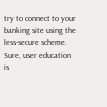try to connect to your banking site using the less-secure scheme. Sure, user education is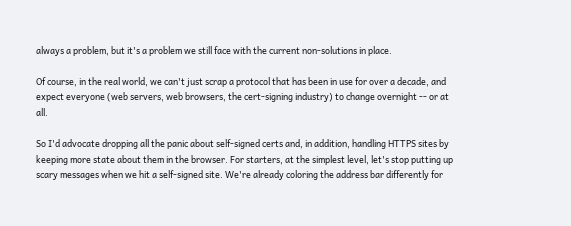always a problem, but it's a problem we still face with the current non-solutions in place.

Of course, in the real world, we can't just scrap a protocol that has been in use for over a decade, and expect everyone (web servers, web browsers, the cert-signing industry) to change overnight -- or at all.

So I'd advocate dropping all the panic about self-signed certs and, in addition, handling HTTPS sites by keeping more state about them in the browser. For starters, at the simplest level, let's stop putting up scary messages when we hit a self-signed site. We're already coloring the address bar differently for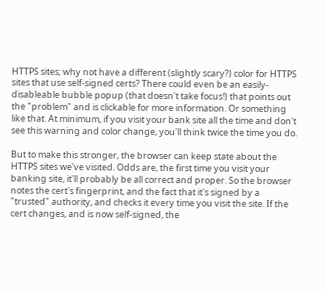HTTPS sites; why not have a different (slightly scary?) color for HTTPS sites that use self-signed certs? There could even be an easily-disableable bubble popup (that doesn't take focus!) that points out the "problem" and is clickable for more information. Or something like that. At minimum, if you visit your bank site all the time and don't see this warning and color change, you'll think twice the time you do.

But to make this stronger, the browser can keep state about the HTTPS sites we've visited. Odds are, the first time you visit your banking site, it'll probably be all correct and proper. So the browser notes the cert's fingerprint, and the fact that it's signed by a "trusted" authority, and checks it every time you visit the site. If the cert changes, and is now self-signed, the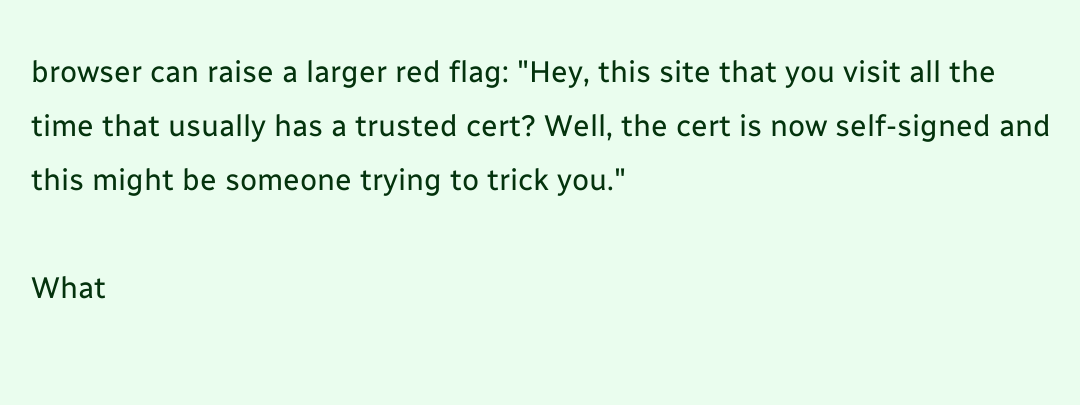browser can raise a larger red flag: "Hey, this site that you visit all the time that usually has a trusted cert? Well, the cert is now self-signed and this might be someone trying to trick you."

What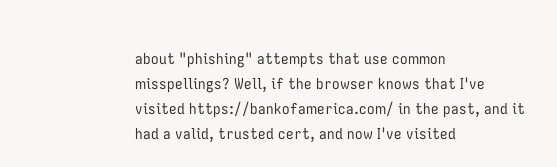about "phishing" attempts that use common misspellings? Well, if the browser knows that I've visited https://bankofamerica.com/ in the past, and it had a valid, trusted cert, and now I've visited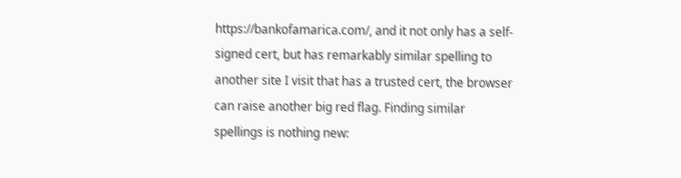https://bankofamarica.com/, and it not only has a self-signed cert, but has remarkably similar spelling to another site I visit that has a trusted cert, the browser can raise another big red flag. Finding similar spellings is nothing new: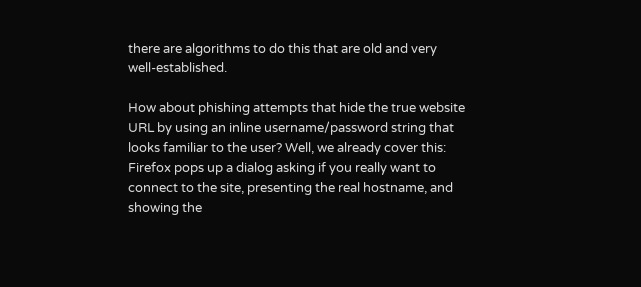there are algorithms to do this that are old and very well-established.

How about phishing attempts that hide the true website URL by using an inline username/password string that looks familiar to the user? Well, we already cover this: Firefox pops up a dialog asking if you really want to connect to the site, presenting the real hostname, and showing the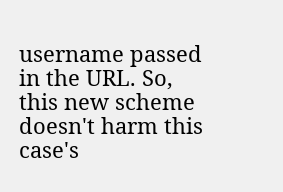username passed in the URL. So, this new scheme doesn't harm this case's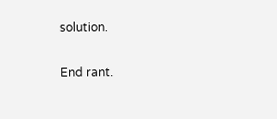solution.

End rant.